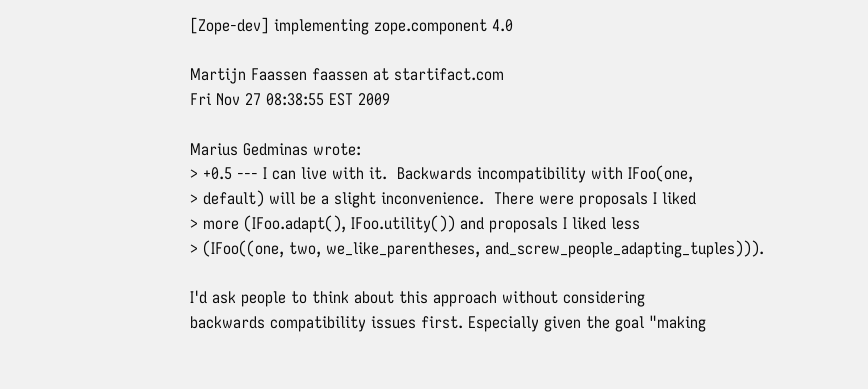[Zope-dev] implementing zope.component 4.0

Martijn Faassen faassen at startifact.com
Fri Nov 27 08:38:55 EST 2009

Marius Gedminas wrote:
> +0.5 --- I can live with it.  Backwards incompatibility with IFoo(one,
> default) will be a slight inconvenience.  There were proposals I liked
> more (IFoo.adapt(), IFoo.utility()) and proposals I liked less
> (IFoo((one, two, we_like_parentheses, and_screw_people_adapting_tuples))).

I'd ask people to think about this approach without considering
backwards compatibility issues first. Especially given the goal "making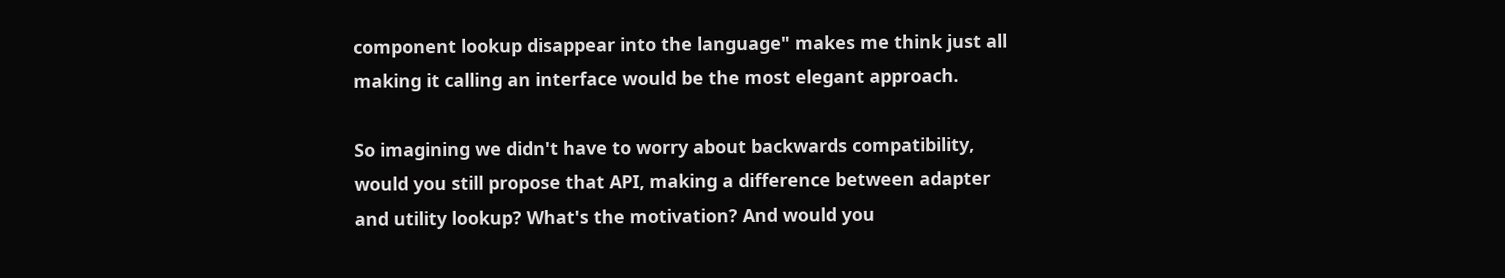component lookup disappear into the language" makes me think just all
making it calling an interface would be the most elegant approach.

So imagining we didn't have to worry about backwards compatibility,
would you still propose that API, making a difference between adapter
and utility lookup? What's the motivation? And would you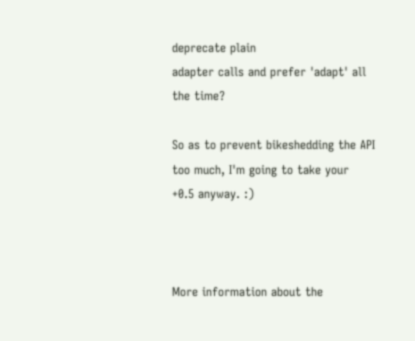deprecate plain
adapter calls and prefer 'adapt' all the time?

So as to prevent bikeshedding the API too much, I'm going to take your
+0.5 anyway. :)



More information about the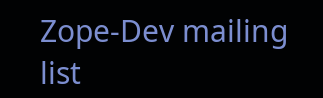Zope-Dev mailing list